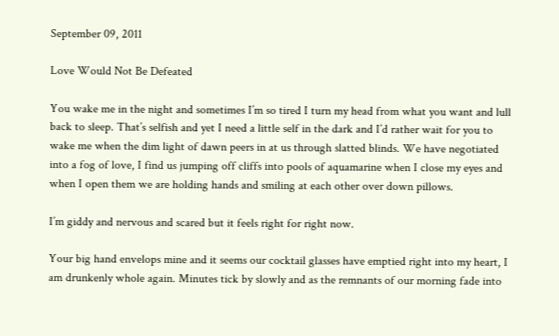September 09, 2011

Love Would Not Be Defeated

You wake me in the night and sometimes I’m so tired I turn my head from what you want and lull back to sleep. That’s selfish and yet I need a little self in the dark and I’d rather wait for you to wake me when the dim light of dawn peers in at us through slatted blinds. We have negotiated into a fog of love, I find us jumping off cliffs into pools of aquamarine when I close my eyes and when I open them we are holding hands and smiling at each other over down pillows.

I’m giddy and nervous and scared but it feels right for right now.

Your big hand envelops mine and it seems our cocktail glasses have emptied right into my heart, I am drunkenly whole again. Minutes tick by slowly and as the remnants of our morning fade into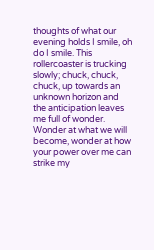thoughts of what our evening holds I smile, oh do I smile. This rollercoaster is trucking slowly; chuck, chuck, chuck, up towards an unknown horizon and the anticipation leaves me full of wonder. Wonder at what we will become, wonder at how your power over me can strike my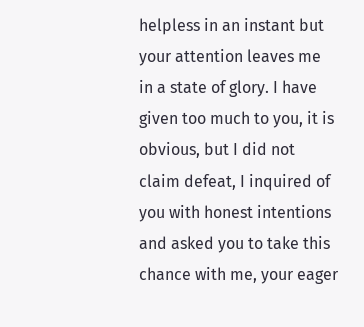helpless in an instant but your attention leaves me in a state of glory. I have given too much to you, it is obvious, but I did not claim defeat, I inquired of you with honest intentions and asked you to take this chance with me, your eager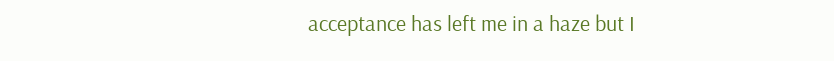acceptance has left me in a haze but I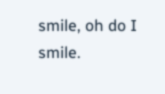smile, oh do I smile.